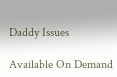Daddy Issues

Available On Demand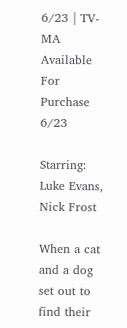6/23 | TV-MA
Available For Purchase 6/23

Starring: Luke Evans, Nick Frost

When a cat and a dog set out to find their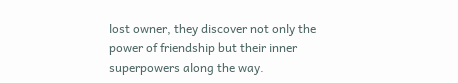lost owner, they discover not only the power of friendship but their inner superpowers along the way.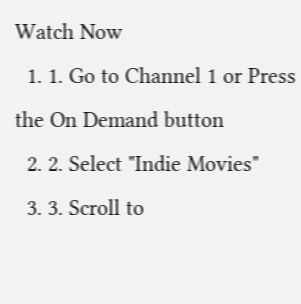Watch Now
  1. 1. Go to Channel 1 or Press the On Demand button
  2. 2. Select "Indie Movies"
  3. 3. Scroll to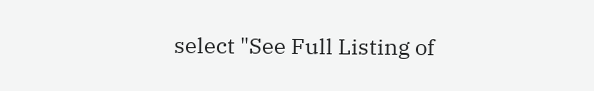select "See Full Listing of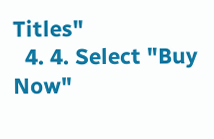Titles"
  4. 4. Select "Buy Now"